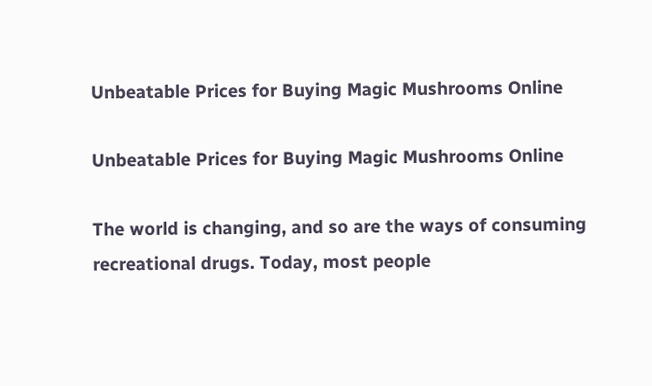Unbeatable Prices for Buying Magic Mushrooms Online

Unbeatable Prices for Buying Magic Mushrooms Online

The world is changing, and so are the ways of consuming recreational drugs. Today, most people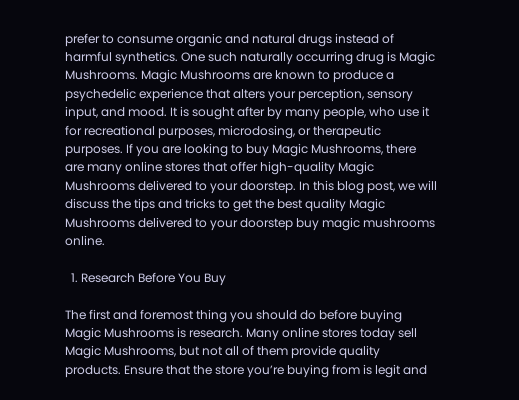prefer to consume organic and natural drugs instead of harmful synthetics. One such naturally occurring drug is Magic Mushrooms. Magic Mushrooms are known to produce a psychedelic experience that alters your perception, sensory input, and mood. It is sought after by many people, who use it for recreational purposes, microdosing, or therapeutic purposes. If you are looking to buy Magic Mushrooms, there are many online stores that offer high-quality Magic Mushrooms delivered to your doorstep. In this blog post, we will discuss the tips and tricks to get the best quality Magic Mushrooms delivered to your doorstep buy magic mushrooms online.

  1. Research Before You Buy

The first and foremost thing you should do before buying Magic Mushrooms is research. Many online stores today sell Magic Mushrooms, but not all of them provide quality products. Ensure that the store you’re buying from is legit and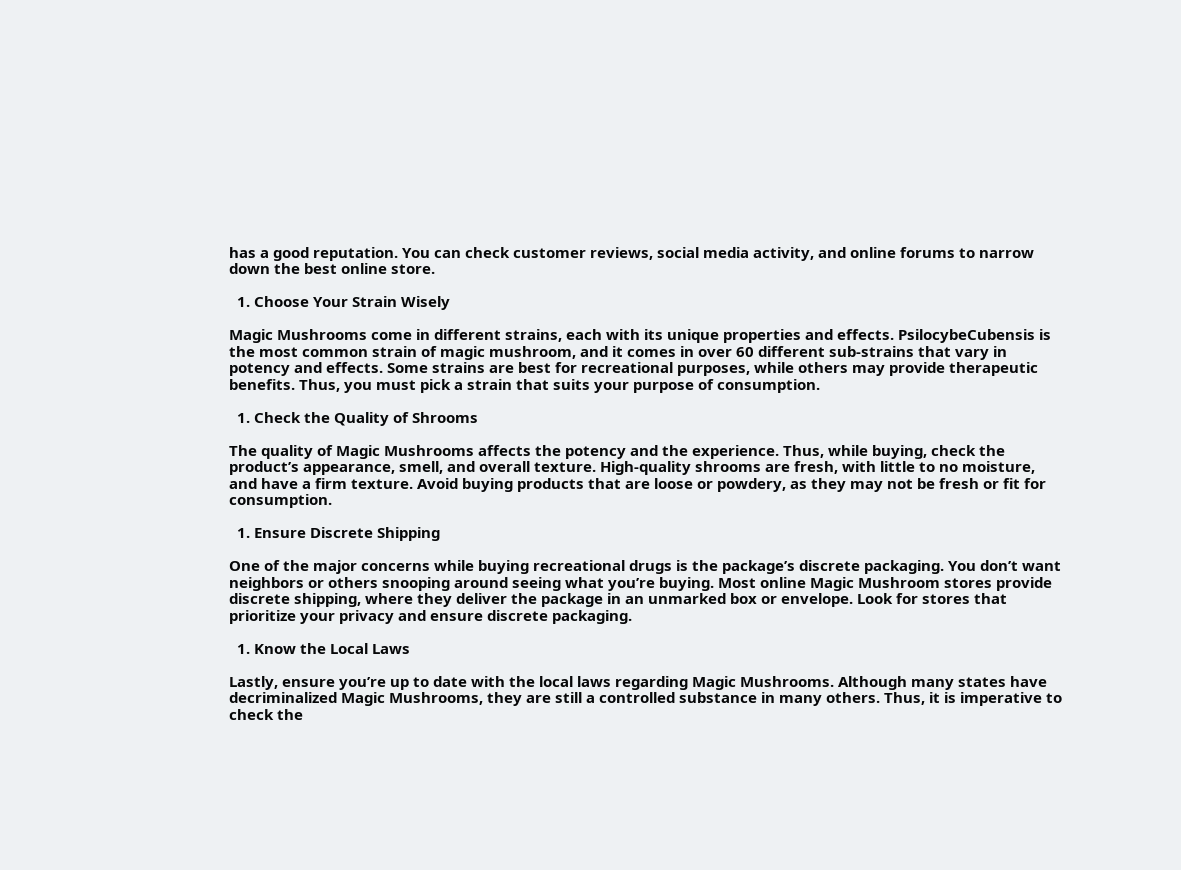has a good reputation. You can check customer reviews, social media activity, and online forums to narrow down the best online store.

  1. Choose Your Strain Wisely

Magic Mushrooms come in different strains, each with its unique properties and effects. PsilocybeCubensis is the most common strain of magic mushroom, and it comes in over 60 different sub-strains that vary in potency and effects. Some strains are best for recreational purposes, while others may provide therapeutic benefits. Thus, you must pick a strain that suits your purpose of consumption.

  1. Check the Quality of Shrooms

The quality of Magic Mushrooms affects the potency and the experience. Thus, while buying, check the product’s appearance, smell, and overall texture. High-quality shrooms are fresh, with little to no moisture, and have a firm texture. Avoid buying products that are loose or powdery, as they may not be fresh or fit for consumption.

  1. Ensure Discrete Shipping

One of the major concerns while buying recreational drugs is the package’s discrete packaging. You don’t want neighbors or others snooping around seeing what you’re buying. Most online Magic Mushroom stores provide discrete shipping, where they deliver the package in an unmarked box or envelope. Look for stores that prioritize your privacy and ensure discrete packaging.

  1. Know the Local Laws

Lastly, ensure you’re up to date with the local laws regarding Magic Mushrooms. Although many states have decriminalized Magic Mushrooms, they are still a controlled substance in many others. Thus, it is imperative to check the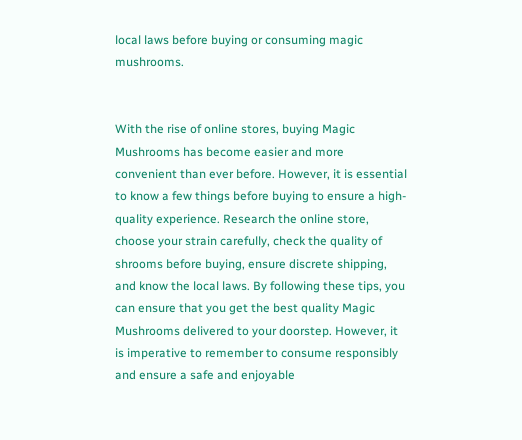local laws before buying or consuming magic mushrooms.


With the rise of online stores, buying Magic Mushrooms has become easier and more convenient than ever before. However, it is essential to know a few things before buying to ensure a high-quality experience. Research the online store, choose your strain carefully, check the quality of shrooms before buying, ensure discrete shipping, and know the local laws. By following these tips, you can ensure that you get the best quality Magic Mushrooms delivered to your doorstep. However, it is imperative to remember to consume responsibly and ensure a safe and enjoyable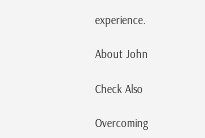experience.

About John

Check Also

Overcoming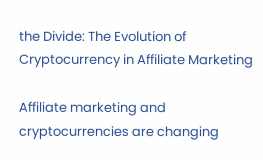the Divide: The Evolution of Cryptocurrency in Affiliate Marketing

Affiliate marketing and cryptocurrencies are changing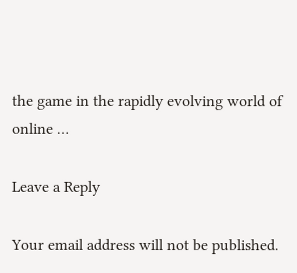the game in the rapidly evolving world of online …

Leave a Reply

Your email address will not be published.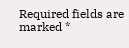Required fields are marked *